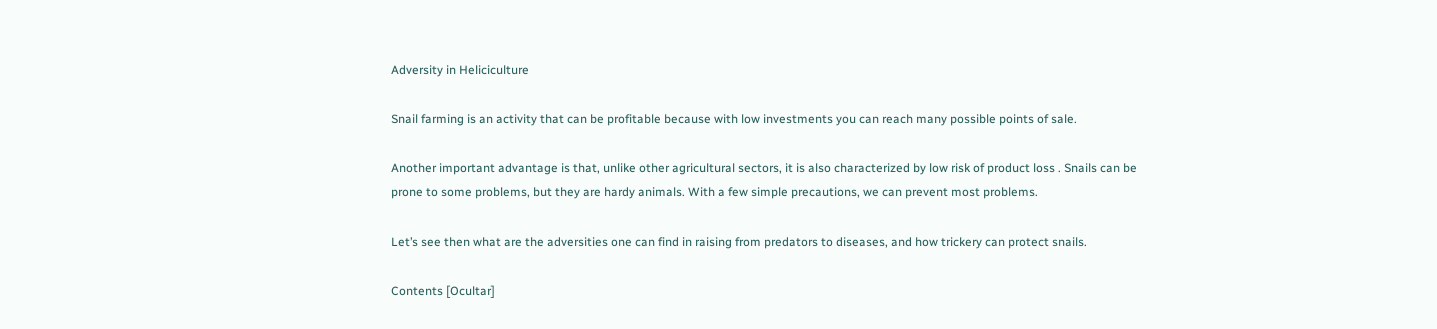Adversity in Heliciculture

Snail farming is an activity that can be profitable because with low investments you can reach many possible points of sale.

Another important advantage is that, unlike other agricultural sectors, it is also characterized by low risk of product loss . Snails can be prone to some problems, but they are hardy animals. With a few simple precautions, we can prevent most problems.

Let’s see then what are the adversities one can find in raising from predators to diseases, and how trickery can protect snails.

Contents [Ocultar]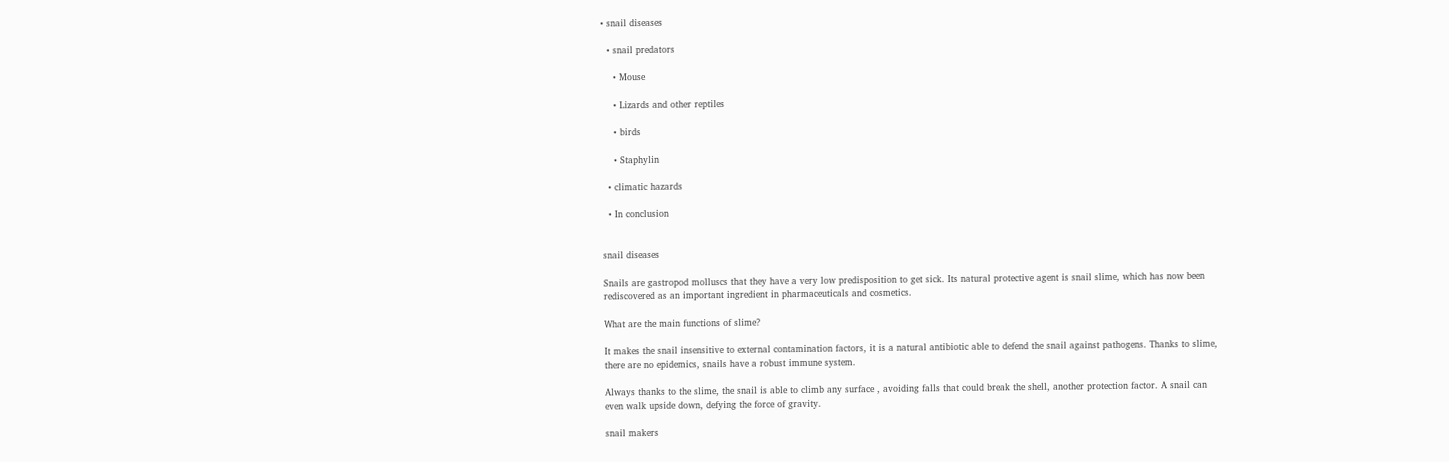• snail diseases

  • snail predators

    • Mouse

    • Lizards and other reptiles

    • birds

    • Staphylin

  • climatic hazards

  • In conclusion


snail diseases

Snails are gastropod molluscs that they have a very low predisposition to get sick. Its natural protective agent is snail slime, which has now been rediscovered as an important ingredient in pharmaceuticals and cosmetics.

What are the main functions of slime?

It makes the snail insensitive to external contamination factors, it is a natural antibiotic able to defend the snail against pathogens. Thanks to slime, there are no epidemics, snails have a robust immune system.

Always thanks to the slime, the snail is able to climb any surface , avoiding falls that could break the shell, another protection factor. A snail can even walk upside down, defying the force of gravity.

snail makers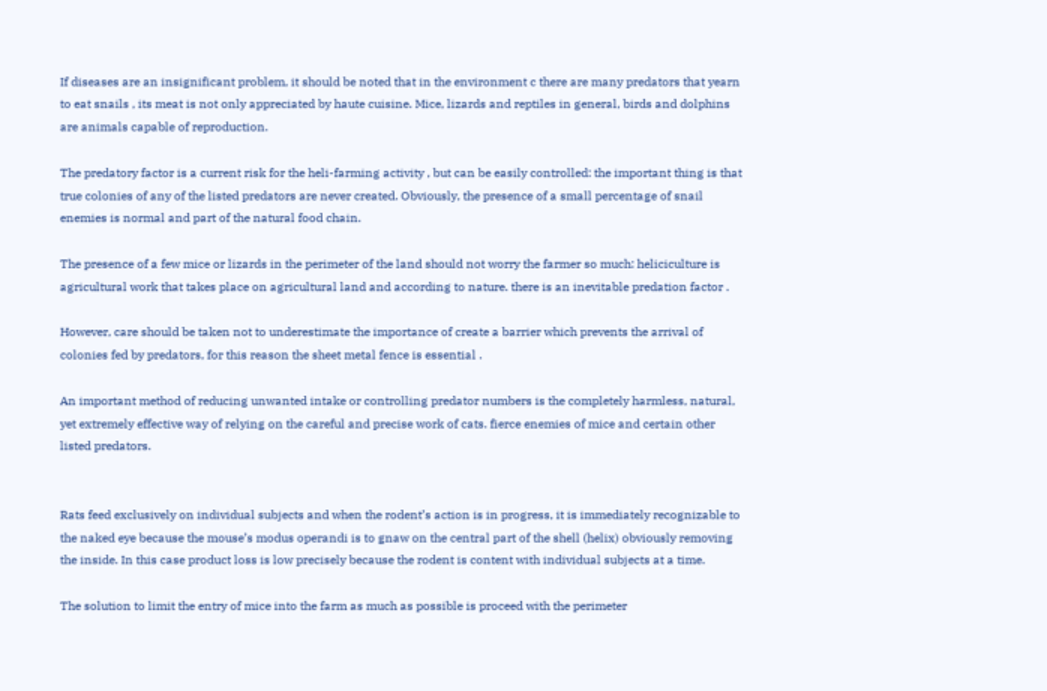If diseases are an insignificant problem, it should be noted that in the environment c there are many predators that yearn to eat snails , its meat is not only appreciated by haute cuisine. Mice, lizards and reptiles in general, birds and dolphins are animals capable of reproduction.

The predatory factor is a current risk for the heli-farming activity , but can be easily controlled: the important thing is that true colonies of any of the listed predators are never created. Obviously, the presence of a small percentage of snail enemies is normal and part of the natural food chain.

The presence of a few mice or lizards in the perimeter of the land should not worry the farmer so much: heliciculture is agricultural work that takes place on agricultural land and according to nature. there is an inevitable predation factor .

However, care should be taken not to underestimate the importance of create a barrier which prevents the arrival of colonies fed by predators, for this reason the sheet metal fence is essential .

An important method of reducing unwanted intake or controlling predator numbers is the completely harmless, natural, yet extremely effective way of relying on the careful and precise work of cats. fierce enemies of mice and certain other listed predators.


Rats feed exclusively on individual subjects and when the rodent’s action is in progress, it is immediately recognizable to the naked eye because the mouse’s modus operandi is to gnaw on the central part of the shell (helix) obviously removing the inside. In this case product loss is low precisely because the rodent is content with individual subjects at a time.

The solution to limit the entry of mice into the farm as much as possible is proceed with the perimeter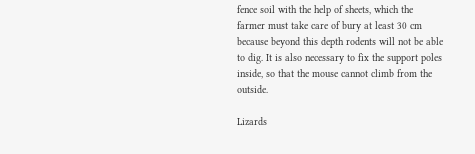fence soil with the help of sheets, which the farmer must take care of bury at least 30 cm because beyond this depth rodents will not be able to dig. It is also necessary to fix the support poles inside, so that the mouse cannot climb from the outside.

Lizards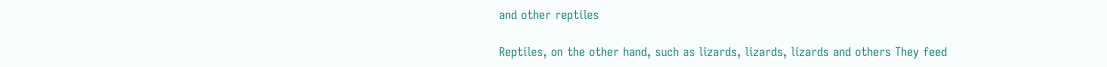and other reptiles

Reptiles, on the other hand, such as lizards, lizards, lizards and others They feed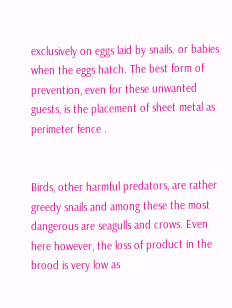exclusively on eggs laid by snails. or babies when the eggs hatch. The best form of prevention, even for these unwanted guests, is the placement of sheet metal as perimeter fence .


Birds, other harmful predators, are rather greedy snails and among these the most dangerous are seagulls and crows. Even here however, the loss of product in the brood is very low as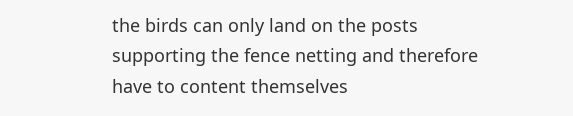the birds can only land on the posts supporting the fence netting and therefore have to content themselves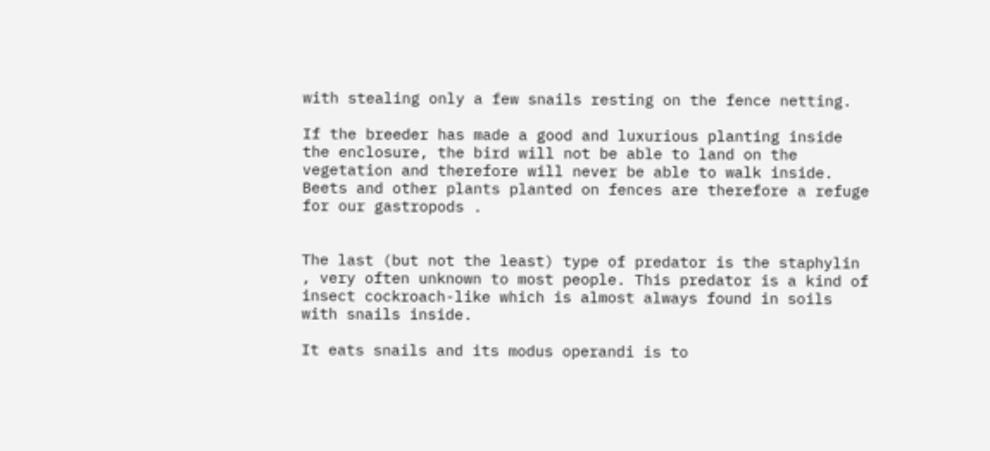with stealing only a few snails resting on the fence netting.

If the breeder has made a good and luxurious planting inside the enclosure, the bird will not be able to land on the vegetation and therefore will never be able to walk inside. Beets and other plants planted on fences are therefore a refuge for our gastropods .


The last (but not the least) type of predator is the staphylin , very often unknown to most people. This predator is a kind of insect cockroach-like which is almost always found in soils with snails inside.

It eats snails and its modus operandi is to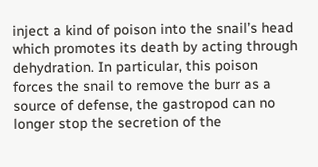inject a kind of poison into the snail’s head which promotes its death by acting through dehydration. In particular, this poison forces the snail to remove the burr as a source of defense, the gastropod can no longer stop the secretion of the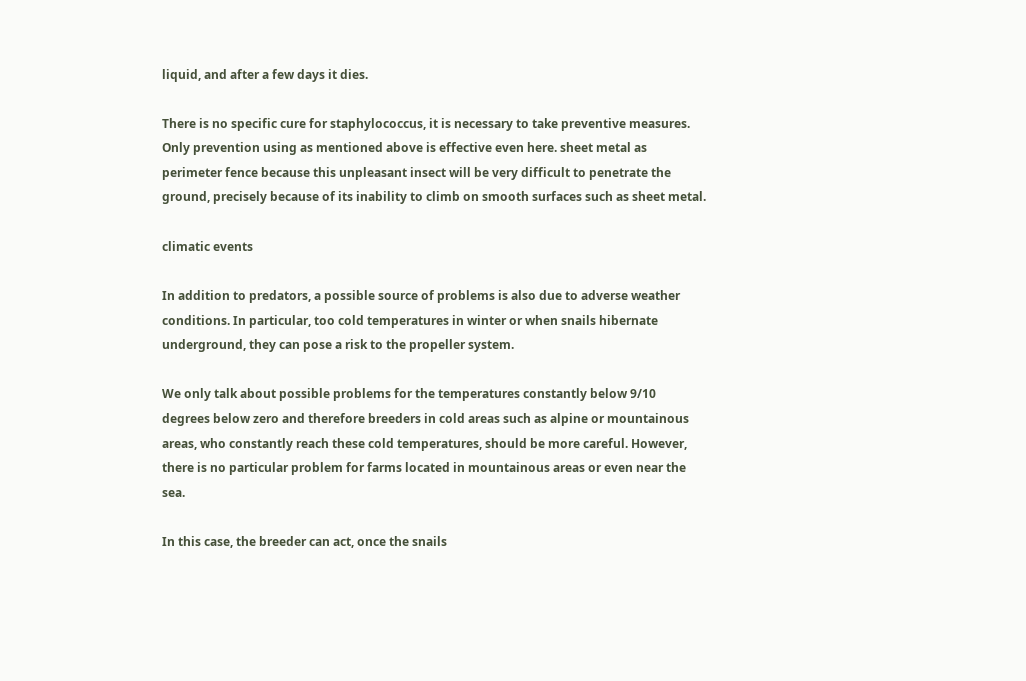liquid, and after a few days it dies.

There is no specific cure for staphylococcus, it is necessary to take preventive measures. Only prevention using as mentioned above is effective even here. sheet metal as perimeter fence because this unpleasant insect will be very difficult to penetrate the ground, precisely because of its inability to climb on smooth surfaces such as sheet metal.

climatic events

In addition to predators, a possible source of problems is also due to adverse weather conditions. In particular, too cold temperatures in winter or when snails hibernate underground, they can pose a risk to the propeller system.

We only talk about possible problems for the temperatures constantly below 9/10 degrees below zero and therefore breeders in cold areas such as alpine or mountainous areas, who constantly reach these cold temperatures, should be more careful. However, there is no particular problem for farms located in mountainous areas or even near the sea.

In this case, the breeder can act, once the snails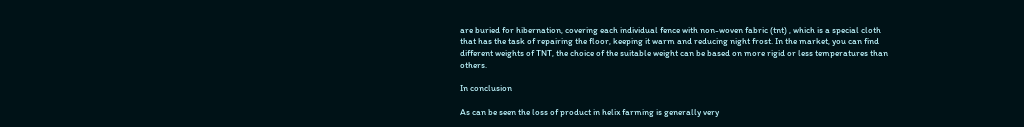are buried for hibernation, covering each individual fence with non-woven fabric (tnt) , which is a special cloth that has the task of repairing the floor, keeping it warm and reducing night frost. In the market, you can find different weights of TNT, the choice of the suitable weight can be based on more rigid or less temperatures than others.

In conclusion

As can be seen the loss of product in helix farming is generally very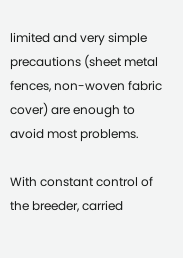limited and very simple precautions (sheet metal fences, non-woven fabric cover) are enough to avoid most problems.

With constant control of the breeder, carried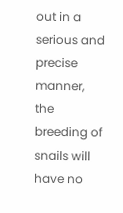out in a serious and precise manner, the breeding of snails will have no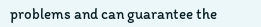problems and can guarantee the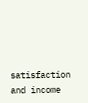satisfaction and income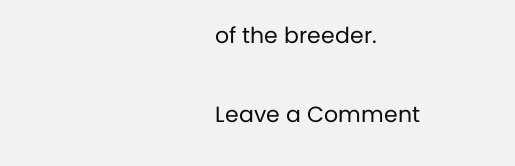of the breeder.

Leave a Comment